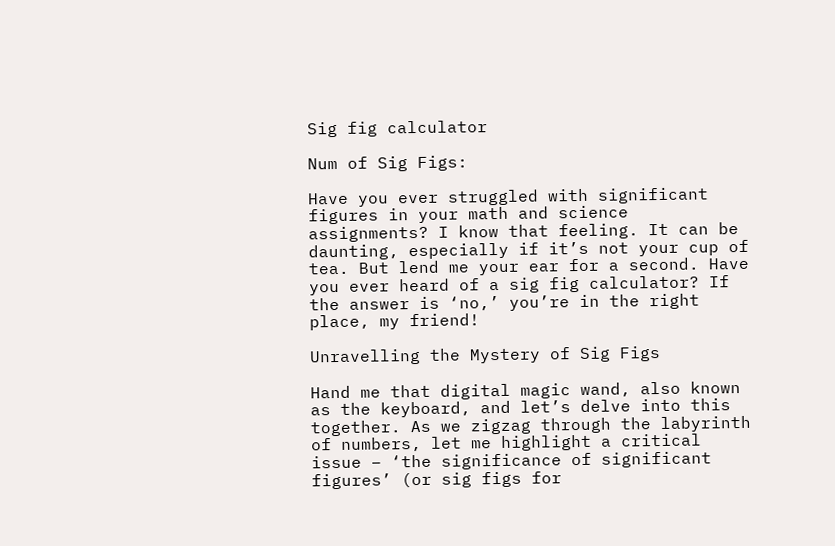Sig fig calculator

Num of Sig Figs:

Have you ever struggled with significant figures in your math and science assignments? I know that feeling. It can be daunting, especially if it’s not your cup of tea. But lend me your ear for a second. Have you ever heard of a sig fig calculator? If the answer is ‘no,’ you’re in the right place, my friend!

Unravelling the Mystery of Sig Figs

Hand me that digital magic wand, also known as the keyboard, and let’s delve into this together. As we zigzag through the labyrinth of numbers, let me highlight a critical issue – ‘the significance of significant figures’ (or sig figs for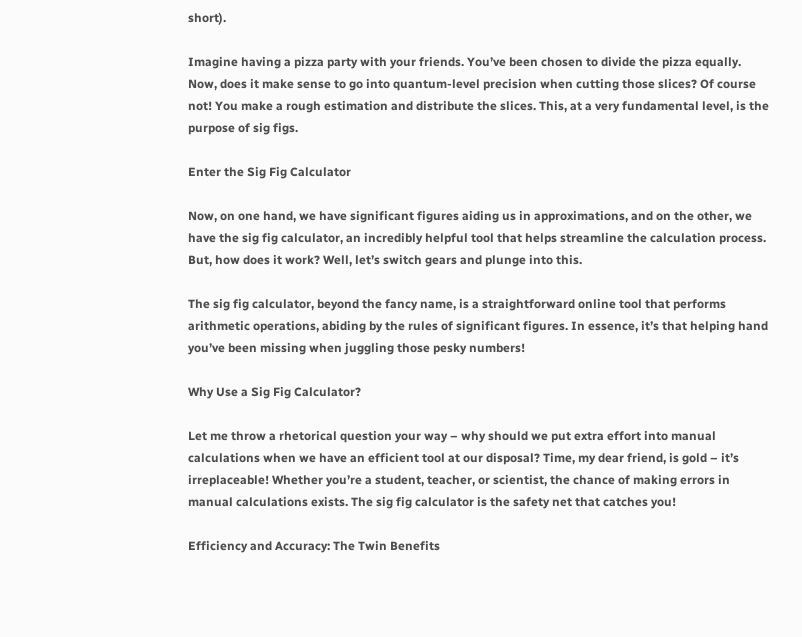short).

Imagine having a pizza party with your friends. You’ve been chosen to divide the pizza equally. Now, does it make sense to go into quantum-level precision when cutting those slices? Of course not! You make a rough estimation and distribute the slices. This, at a very fundamental level, is the purpose of sig figs.

Enter the Sig Fig Calculator

Now, on one hand, we have significant figures aiding us in approximations, and on the other, we have the sig fig calculator, an incredibly helpful tool that helps streamline the calculation process. But, how does it work? Well, let’s switch gears and plunge into this.

The sig fig calculator, beyond the fancy name, is a straightforward online tool that performs arithmetic operations, abiding by the rules of significant figures. In essence, it’s that helping hand you’ve been missing when juggling those pesky numbers!

Why Use a Sig Fig Calculator?

Let me throw a rhetorical question your way – why should we put extra effort into manual calculations when we have an efficient tool at our disposal? Time, my dear friend, is gold – it’s irreplaceable! Whether you’re a student, teacher, or scientist, the chance of making errors in manual calculations exists. The sig fig calculator is the safety net that catches you!

Efficiency and Accuracy: The Twin Benefits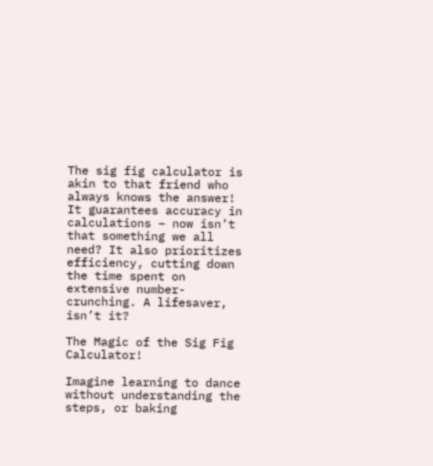The sig fig calculator is akin to that friend who always knows the answer! It guarantees accuracy in calculations – now isn’t that something we all need? It also prioritizes efficiency, cutting down the time spent on extensive number-crunching. A lifesaver, isn’t it?

The Magic of the Sig Fig Calculator!

Imagine learning to dance without understanding the steps, or baking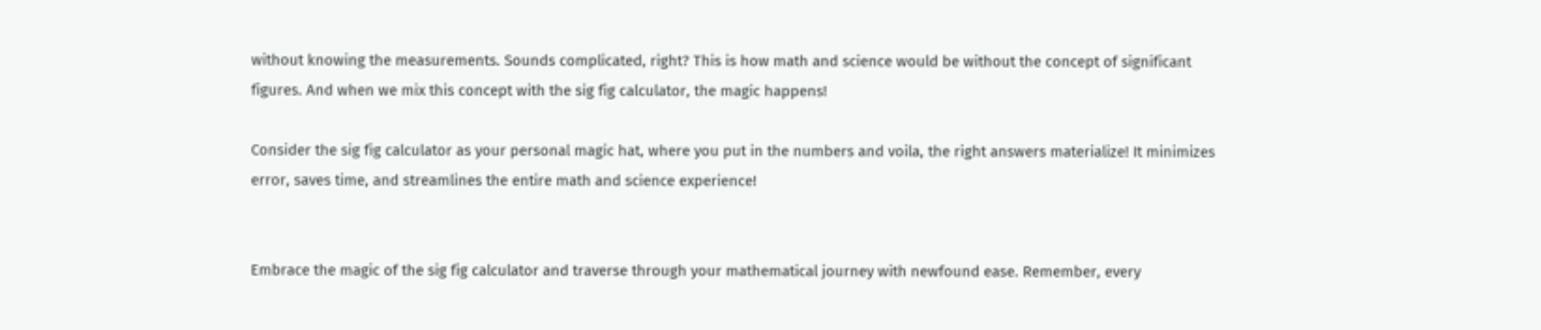without knowing the measurements. Sounds complicated, right? This is how math and science would be without the concept of significant figures. And when we mix this concept with the sig fig calculator, the magic happens!

Consider the sig fig calculator as your personal magic hat, where you put in the numbers and voila, the right answers materialize! It minimizes error, saves time, and streamlines the entire math and science experience!


Embrace the magic of the sig fig calculator and traverse through your mathematical journey with newfound ease. Remember, every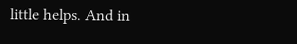little helps. And in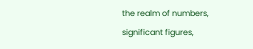the realm of numbers, significant figures,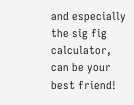and especially the sig fig calculator, can be your best friend!